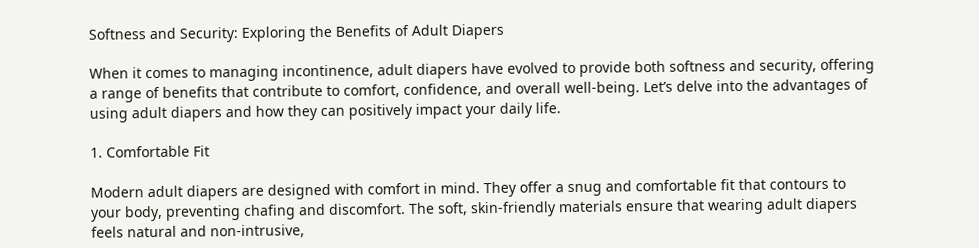Softness and Security: Exploring the Benefits of Adult Diapers

When it comes to managing incontinence, adult diapers have evolved to provide both softness and security, offering a range of benefits that contribute to comfort, confidence, and overall well-being. Let’s delve into the advantages of using adult diapers and how they can positively impact your daily life.

1. Comfortable Fit

Modern adult diapers are designed with comfort in mind. They offer a snug and comfortable fit that contours to your body, preventing chafing and discomfort. The soft, skin-friendly materials ensure that wearing adult diapers feels natural and non-intrusive,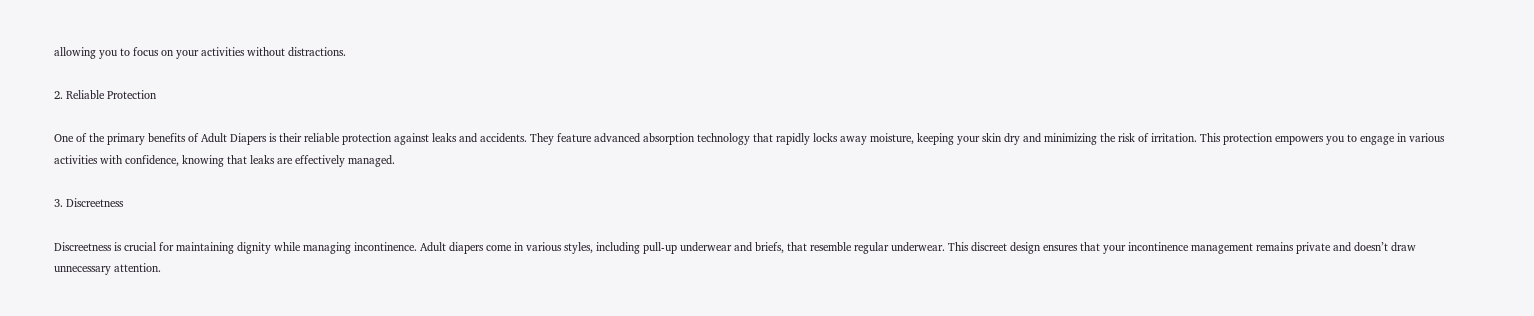allowing you to focus on your activities without distractions.

2. Reliable Protection

One of the primary benefits of Adult Diapers is their reliable protection against leaks and accidents. They feature advanced absorption technology that rapidly locks away moisture, keeping your skin dry and minimizing the risk of irritation. This protection empowers you to engage in various activities with confidence, knowing that leaks are effectively managed.

3. Discreetness

Discreetness is crucial for maintaining dignity while managing incontinence. Adult diapers come in various styles, including pull-up underwear and briefs, that resemble regular underwear. This discreet design ensures that your incontinence management remains private and doesn’t draw unnecessary attention.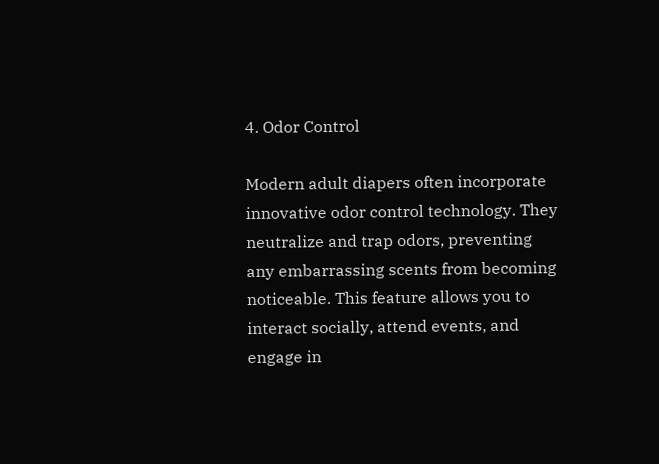4. Odor Control

Modern adult diapers often incorporate innovative odor control technology. They neutralize and trap odors, preventing any embarrassing scents from becoming noticeable. This feature allows you to interact socially, attend events, and engage in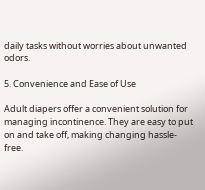daily tasks without worries about unwanted odors.

5. Convenience and Ease of Use

Adult diapers offer a convenient solution for managing incontinence. They are easy to put on and take off, making changing hassle-free.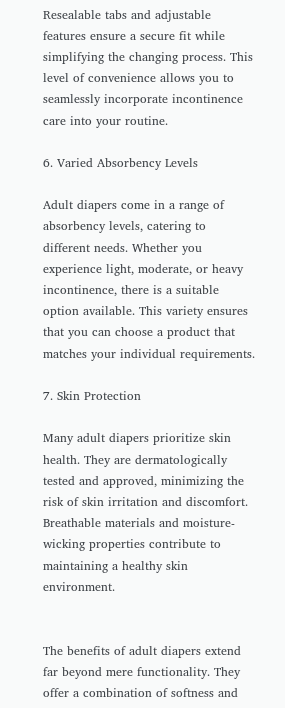Resealable tabs and adjustable features ensure a secure fit while simplifying the changing process. This level of convenience allows you to seamlessly incorporate incontinence care into your routine.

6. Varied Absorbency Levels

Adult diapers come in a range of absorbency levels, catering to different needs. Whether you experience light, moderate, or heavy incontinence, there is a suitable option available. This variety ensures that you can choose a product that matches your individual requirements.

7. Skin Protection

Many adult diapers prioritize skin health. They are dermatologically tested and approved, minimizing the risk of skin irritation and discomfort. Breathable materials and moisture-wicking properties contribute to maintaining a healthy skin environment.


The benefits of adult diapers extend far beyond mere functionality. They offer a combination of softness and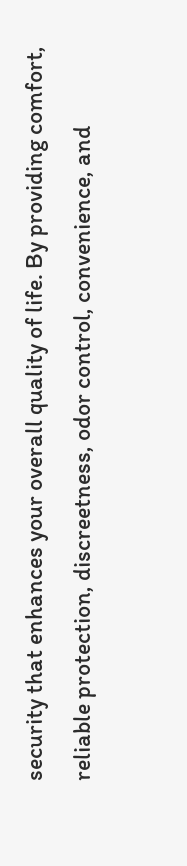security that enhances your overall quality of life. By providing comfort, reliable protection, discreetness, odor control, convenience, and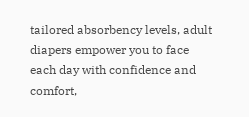tailored absorbency levels, adult diapers empower you to face each day with confidence and comfort,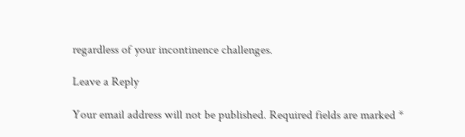regardless of your incontinence challenges.

Leave a Reply

Your email address will not be published. Required fields are marked *